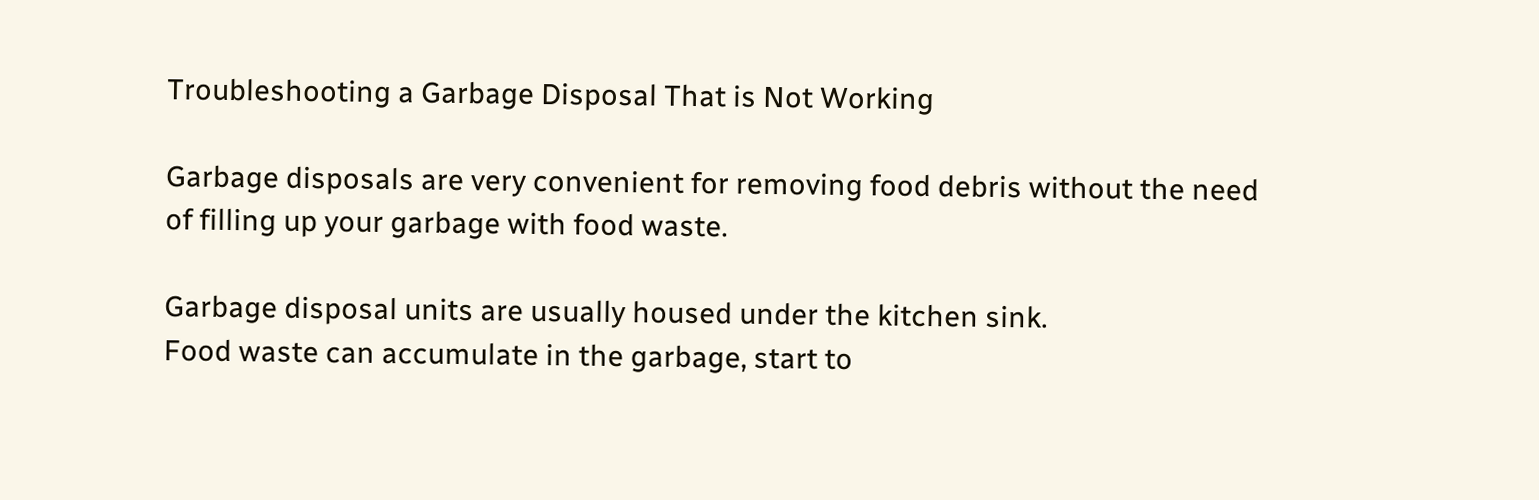Troubleshooting a Garbage Disposal That is Not Working

Garbage disposals are very convenient for removing food debris without the need of filling up your garbage with food waste.

Garbage disposal units are usually housed under the kitchen sink.
Food waste can accumulate in the garbage, start to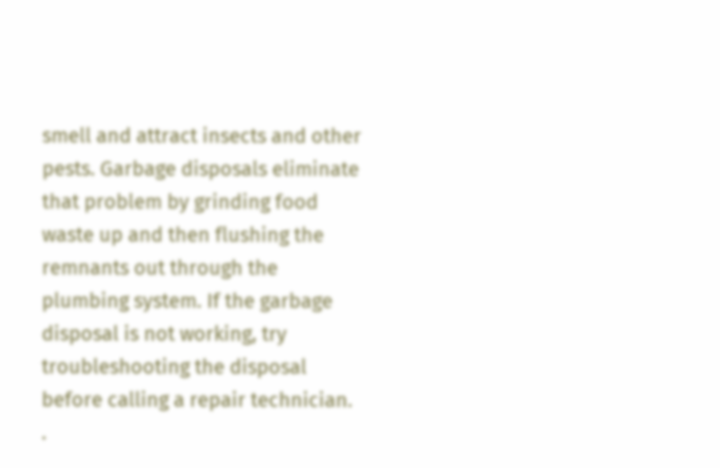smell and attract insects and other pests. Garbage disposals eliminate that problem by grinding food waste up and then flushing the remnants out through the plumbing system. If the garbage disposal is not working, try troubleshooting the disposal before calling a repair technician. .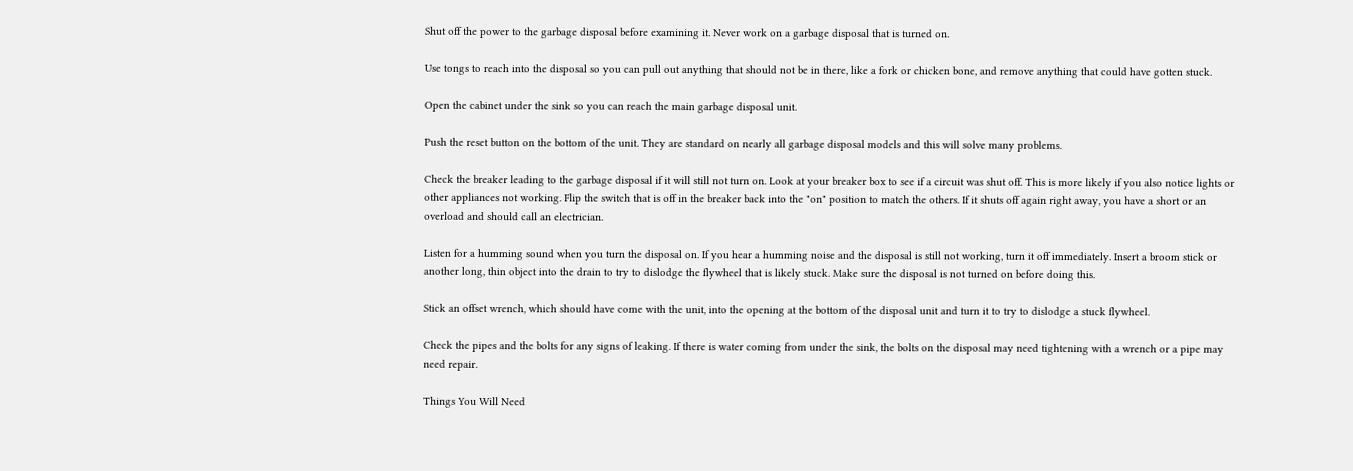Shut off the power to the garbage disposal before examining it. Never work on a garbage disposal that is turned on.

Use tongs to reach into the disposal so you can pull out anything that should not be in there, like a fork or chicken bone, and remove anything that could have gotten stuck.

Open the cabinet under the sink so you can reach the main garbage disposal unit.

Push the reset button on the bottom of the unit. They are standard on nearly all garbage disposal models and this will solve many problems.

Check the breaker leading to the garbage disposal if it will still not turn on. Look at your breaker box to see if a circuit was shut off. This is more likely if you also notice lights or other appliances not working. Flip the switch that is off in the breaker back into the "on" position to match the others. If it shuts off again right away, you have a short or an overload and should call an electrician.

Listen for a humming sound when you turn the disposal on. If you hear a humming noise and the disposal is still not working, turn it off immediately. Insert a broom stick or another long, thin object into the drain to try to dislodge the flywheel that is likely stuck. Make sure the disposal is not turned on before doing this.

Stick an offset wrench, which should have come with the unit, into the opening at the bottom of the disposal unit and turn it to try to dislodge a stuck flywheel.

Check the pipes and the bolts for any signs of leaking. If there is water coming from under the sink, the bolts on the disposal may need tightening with a wrench or a pipe may need repair.

Things You Will Need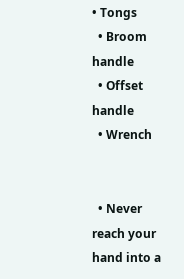• Tongs
  • Broom handle
  • Offset handle
  • Wrench


  • Never reach your hand into a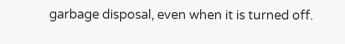garbage disposal, even when it is turned off.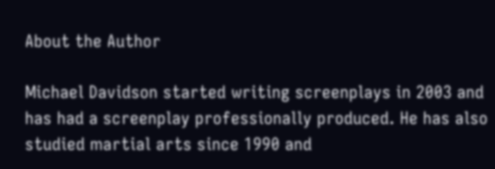About the Author

Michael Davidson started writing screenplays in 2003 and has had a screenplay professionally produced. He has also studied martial arts since 1990 and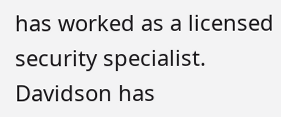has worked as a licensed security specialist. Davidson has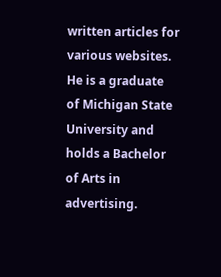written articles for various websites. He is a graduate of Michigan State University and holds a Bachelor of Arts in advertising.